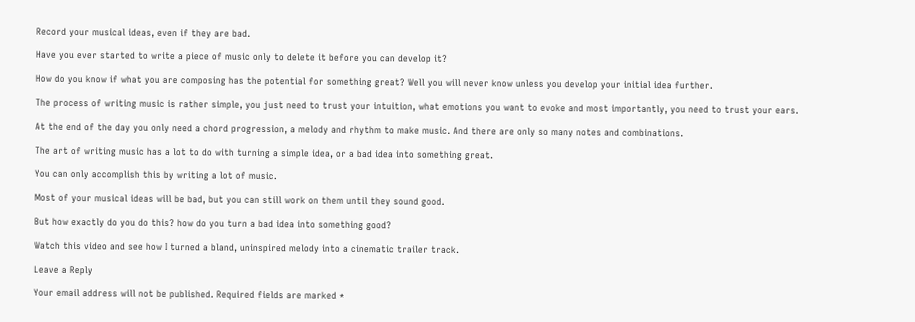Record your musical ideas, even if they are bad.

Have you ever started to write a piece of music only to delete it before you can develop it?

How do you know if what you are composing has the potential for something great? Well you will never know unless you develop your initial idea further.

The process of writing music is rather simple, you just need to trust your intuition, what emotions you want to evoke and most importantly, you need to trust your ears.

At the end of the day you only need a chord progression, a melody and rhythm to make music. And there are only so many notes and combinations.

The art of writing music has a lot to do with turning a simple idea, or a bad idea into something great.

You can only accomplish this by writing a lot of music.

Most of your musical ideas will be bad, but you can still work on them until they sound good.

But how exactly do you do this? how do you turn a bad idea into something good?

Watch this video and see how I turned a bland, uninspired melody into a cinematic trailer track.

Leave a Reply

Your email address will not be published. Required fields are marked *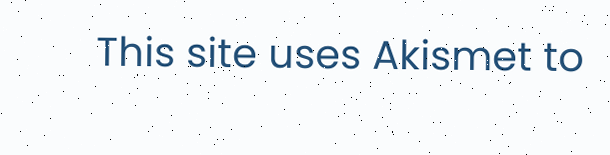This site uses Akismet to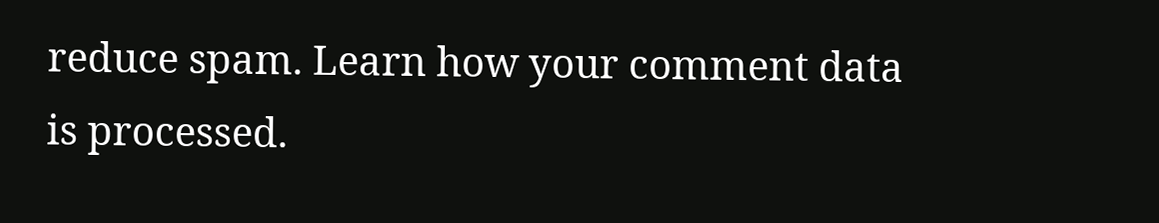reduce spam. Learn how your comment data is processed.